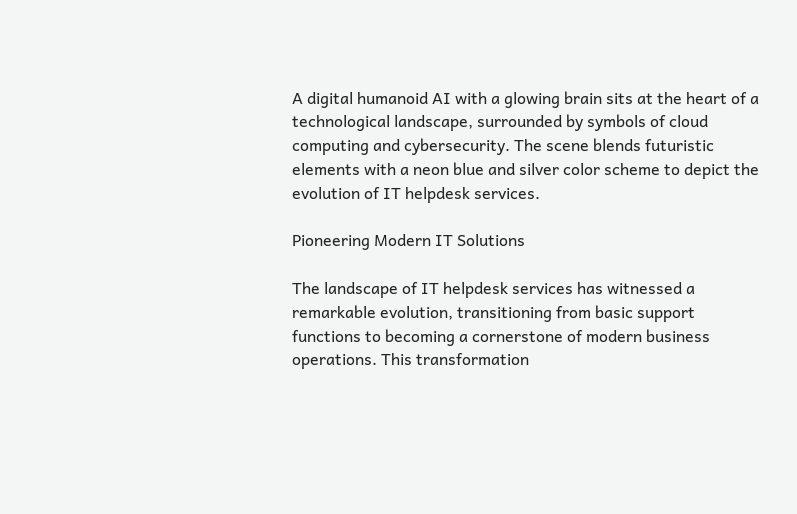A digital humanoid AI with a glowing brain sits at the heart of a technological landscape, surrounded by symbols of cloud computing and cybersecurity. The scene blends futuristic elements with a neon blue and silver color scheme to depict the evolution of IT helpdesk services.

Pioneering Modern IT Solutions

The landscape of IT helpdesk services has witnessed a remarkable evolution, transitioning from basic support functions to becoming a cornerstone of modern business operations. This transformation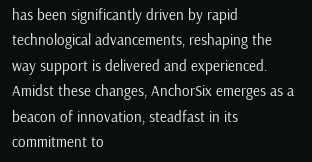has been significantly driven by rapid technological advancements, reshaping the way support is delivered and experienced. Amidst these changes, AnchorSix emerges as a beacon of innovation, steadfast in its commitment to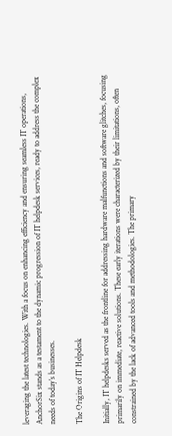leveraging the latest technologies. With a focus on enhancing efficiency and ensuring seamless IT operations, AnchorSix stands as a testament to the dynamic progression of IT helpdesk services, ready to address the complex needs of today’s businesses.

The Origins of IT Helpdesk

Initially, IT helpdesks served as the frontline for addressing hardware malfunctions and software glitches, focusing primarily on immediate, reactive solutions. These early iterations were characterized by their limitations, often constrained by the lack of advanced tools and methodologies. The primary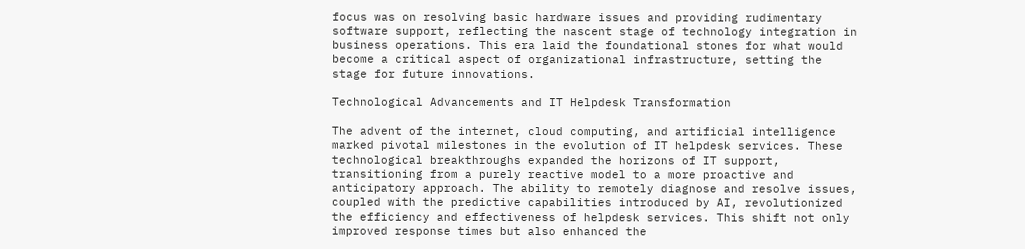focus was on resolving basic hardware issues and providing rudimentary software support, reflecting the nascent stage of technology integration in business operations. This era laid the foundational stones for what would become a critical aspect of organizational infrastructure, setting the stage for future innovations.

Technological Advancements and IT Helpdesk Transformation

The advent of the internet, cloud computing, and artificial intelligence marked pivotal milestones in the evolution of IT helpdesk services. These technological breakthroughs expanded the horizons of IT support, transitioning from a purely reactive model to a more proactive and anticipatory approach. The ability to remotely diagnose and resolve issues, coupled with the predictive capabilities introduced by AI, revolutionized the efficiency and effectiveness of helpdesk services. This shift not only improved response times but also enhanced the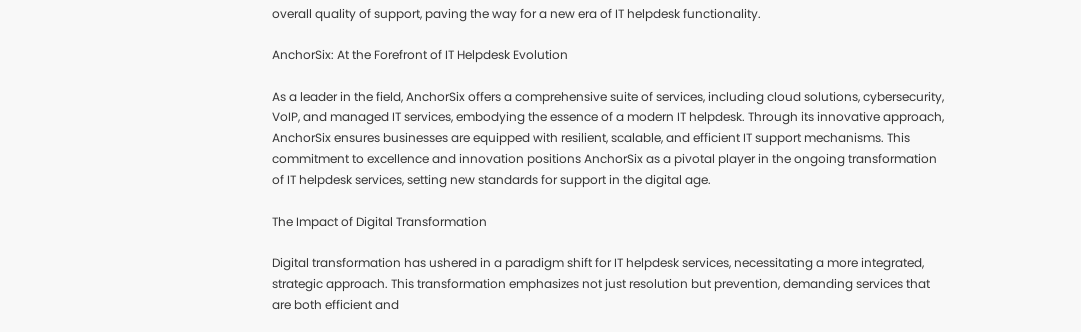overall quality of support, paving the way for a new era of IT helpdesk functionality.

AnchorSix: At the Forefront of IT Helpdesk Evolution

As a leader in the field, AnchorSix offers a comprehensive suite of services, including cloud solutions, cybersecurity, VoIP, and managed IT services, embodying the essence of a modern IT helpdesk. Through its innovative approach, AnchorSix ensures businesses are equipped with resilient, scalable, and efficient IT support mechanisms. This commitment to excellence and innovation positions AnchorSix as a pivotal player in the ongoing transformation of IT helpdesk services, setting new standards for support in the digital age.

The Impact of Digital Transformation

Digital transformation has ushered in a paradigm shift for IT helpdesk services, necessitating a more integrated, strategic approach. This transformation emphasizes not just resolution but prevention, demanding services that are both efficient and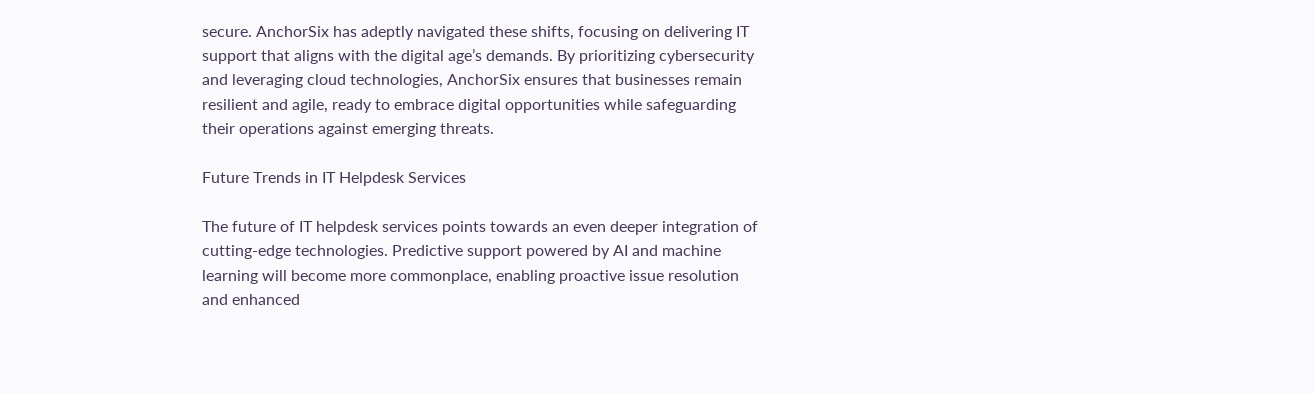secure. AnchorSix has adeptly navigated these shifts, focusing on delivering IT support that aligns with the digital age’s demands. By prioritizing cybersecurity and leveraging cloud technologies, AnchorSix ensures that businesses remain resilient and agile, ready to embrace digital opportunities while safeguarding their operations against emerging threats.

Future Trends in IT Helpdesk Services

The future of IT helpdesk services points towards an even deeper integration of cutting-edge technologies. Predictive support powered by AI and machine learning will become more commonplace, enabling proactive issue resolution and enhanced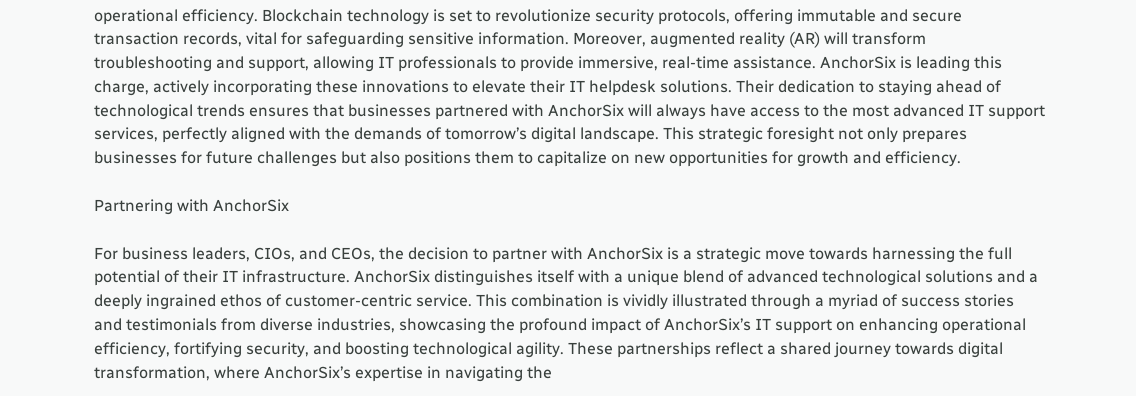operational efficiency. Blockchain technology is set to revolutionize security protocols, offering immutable and secure transaction records, vital for safeguarding sensitive information. Moreover, augmented reality (AR) will transform troubleshooting and support, allowing IT professionals to provide immersive, real-time assistance. AnchorSix is leading this charge, actively incorporating these innovations to elevate their IT helpdesk solutions. Their dedication to staying ahead of technological trends ensures that businesses partnered with AnchorSix will always have access to the most advanced IT support services, perfectly aligned with the demands of tomorrow’s digital landscape. This strategic foresight not only prepares businesses for future challenges but also positions them to capitalize on new opportunities for growth and efficiency.

Partnering with AnchorSix

For business leaders, CIOs, and CEOs, the decision to partner with AnchorSix is a strategic move towards harnessing the full potential of their IT infrastructure. AnchorSix distinguishes itself with a unique blend of advanced technological solutions and a deeply ingrained ethos of customer-centric service. This combination is vividly illustrated through a myriad of success stories and testimonials from diverse industries, showcasing the profound impact of AnchorSix’s IT support on enhancing operational efficiency, fortifying security, and boosting technological agility. These partnerships reflect a shared journey towards digital transformation, where AnchorSix’s expertise in navigating the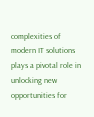complexities of modern IT solutions plays a pivotal role in unlocking new opportunities for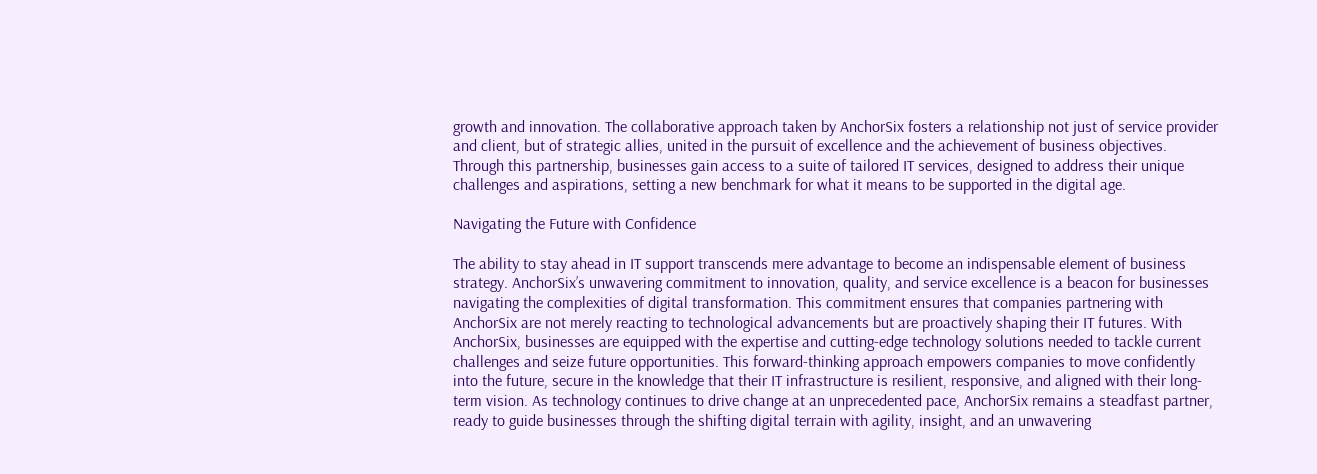growth and innovation. The collaborative approach taken by AnchorSix fosters a relationship not just of service provider and client, but of strategic allies, united in the pursuit of excellence and the achievement of business objectives. Through this partnership, businesses gain access to a suite of tailored IT services, designed to address their unique challenges and aspirations, setting a new benchmark for what it means to be supported in the digital age.

Navigating the Future with Confidence

The ability to stay ahead in IT support transcends mere advantage to become an indispensable element of business strategy. AnchorSix’s unwavering commitment to innovation, quality, and service excellence is a beacon for businesses navigating the complexities of digital transformation. This commitment ensures that companies partnering with AnchorSix are not merely reacting to technological advancements but are proactively shaping their IT futures. With AnchorSix, businesses are equipped with the expertise and cutting-edge technology solutions needed to tackle current challenges and seize future opportunities. This forward-thinking approach empowers companies to move confidently into the future, secure in the knowledge that their IT infrastructure is resilient, responsive, and aligned with their long-term vision. As technology continues to drive change at an unprecedented pace, AnchorSix remains a steadfast partner, ready to guide businesses through the shifting digital terrain with agility, insight, and an unwavering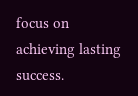focus on achieving lasting success.